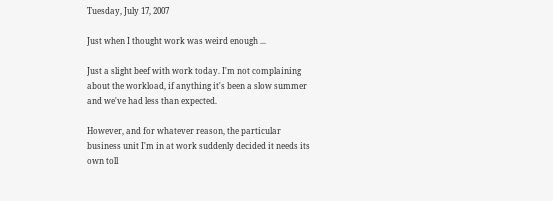Tuesday, July 17, 2007

Just when I thought work was weird enough ...

Just a slight beef with work today. I'm not complaining about the workload, if anything it's been a slow summer and we've had less than expected.

However, and for whatever reason, the particular business unit I'm in at work suddenly decided it needs its own toll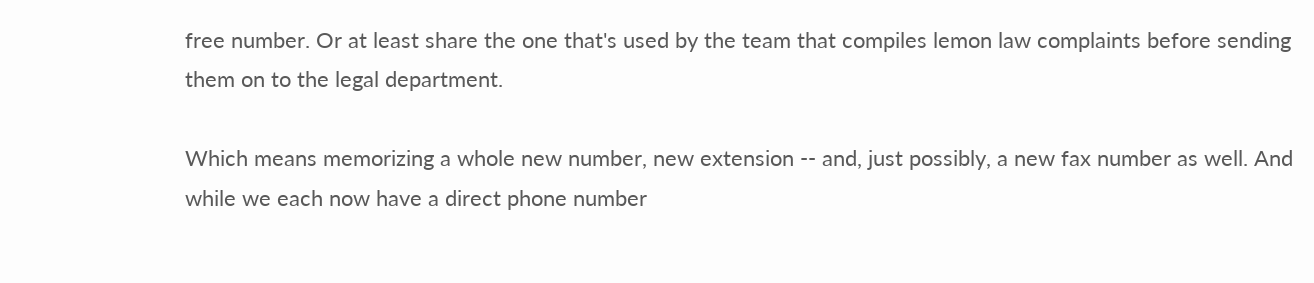free number. Or at least share the one that's used by the team that compiles lemon law complaints before sending them on to the legal department.

Which means memorizing a whole new number, new extension -- and, just possibly, a new fax number as well. And while we each now have a direct phone number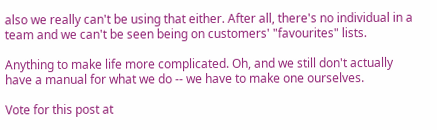also we really can't be using that either. After all, there's no individual in a team and we can't be seen being on customers' "favourites" lists.

Anything to make life more complicated. Oh, and we still don't actually have a manual for what we do -- we have to make one ourselves.

Vote for this post at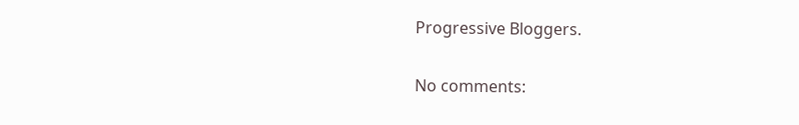Progressive Bloggers.

No comments: